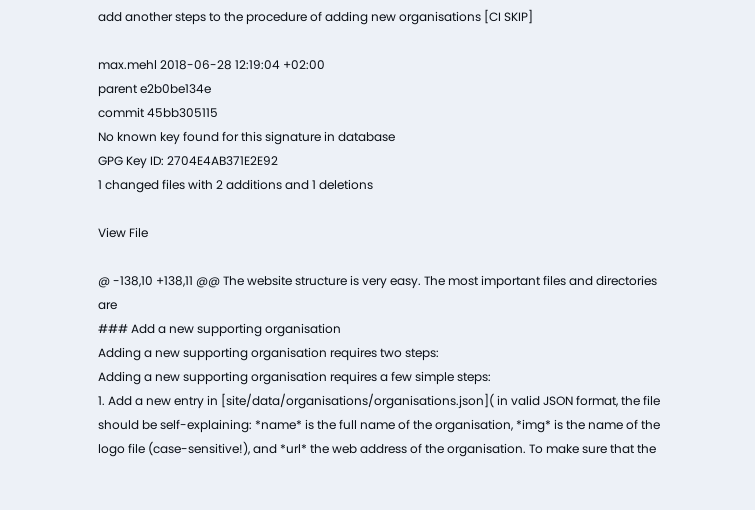add another steps to the procedure of adding new organisations [CI SKIP]

max.mehl 2018-06-28 12:19:04 +02:00
parent e2b0be134e
commit 45bb305115
No known key found for this signature in database
GPG Key ID: 2704E4AB371E2E92
1 changed files with 2 additions and 1 deletions

View File

@ -138,10 +138,11 @@ The website structure is very easy. The most important files and directories are
### Add a new supporting organisation
Adding a new supporting organisation requires two steps:
Adding a new supporting organisation requires a few simple steps:
1. Add a new entry in [site/data/organisations/organisations.json]( in valid JSON format, the file should be self-explaining: *name* is the full name of the organisation, *img* is the name of the logo file (case-sensitive!), and *url* the web address of the organisation. To make sure that the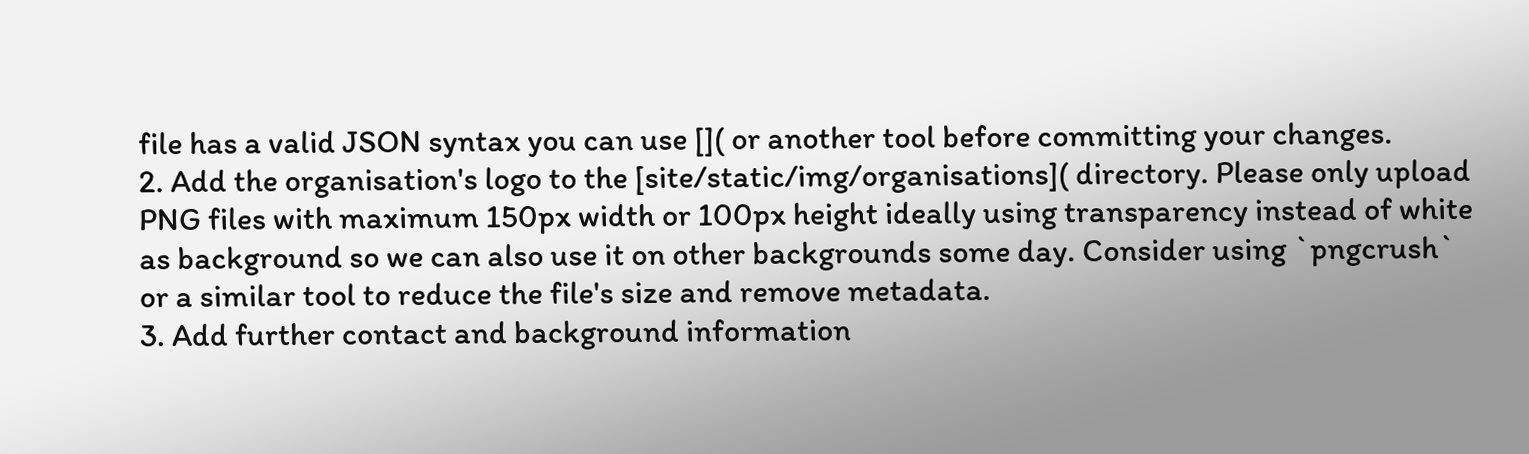file has a valid JSON syntax you can use []( or another tool before committing your changes.
2. Add the organisation's logo to the [site/static/img/organisations]( directory. Please only upload PNG files with maximum 150px width or 100px height ideally using transparency instead of white as background so we can also use it on other backgrounds some day. Consider using `pngcrush` or a similar tool to reduce the file's size and remove metadata.
3. Add further contact and background information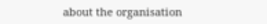about the organisation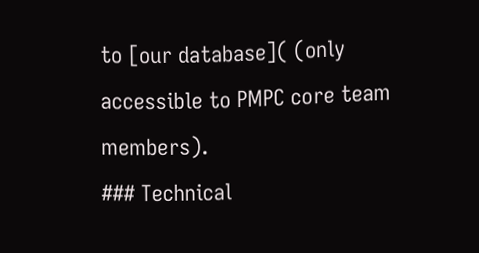to [our database]( (only accessible to PMPC core team members).
### Technical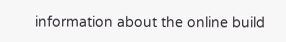information about the online build